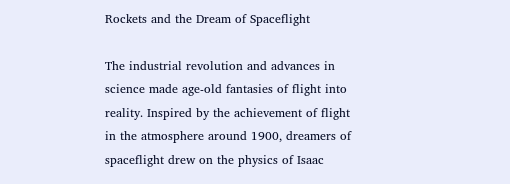Rockets and the Dream of Spaceflight

The industrial revolution and advances in science made age-old fantasies of flight into reality. Inspired by the achievement of flight in the atmosphere around 1900, dreamers of spaceflight drew on the physics of Isaac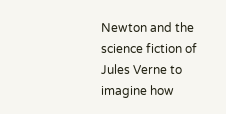Newton and the science fiction of Jules Verne to imagine how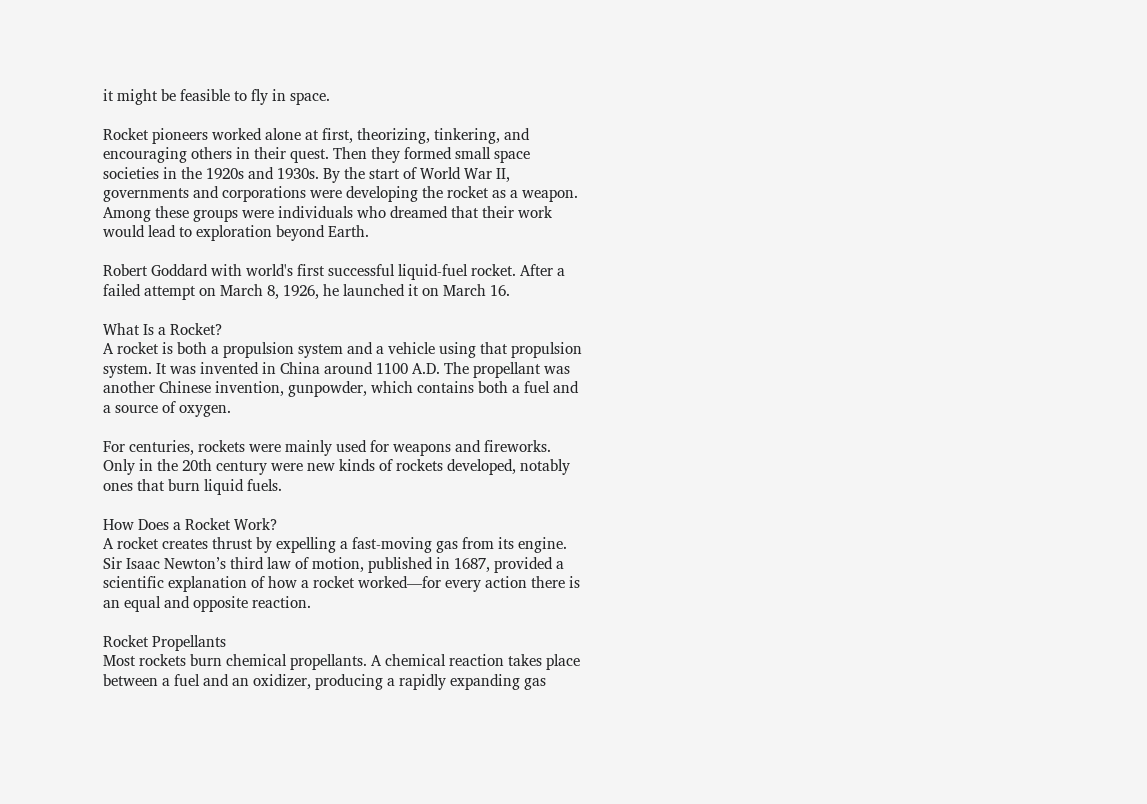it might be feasible to fly in space.

Rocket pioneers worked alone at first, theorizing, tinkering, and encouraging others in their quest. Then they formed small space societies in the 1920s and 1930s. By the start of World War II, governments and corporations were developing the rocket as a weapon. Among these groups were individuals who dreamed that their work would lead to exploration beyond Earth.

Robert Goddard with world's first successful liquid-fuel rocket. After a failed attempt on March 8, 1926, he launched it on March 16.

What Is a Rocket?
A rocket is both a propulsion system and a vehicle using that propulsion system. It was invented in China around 1100 A.D. The propellant was another Chinese invention, gunpowder, which contains both a fuel and a source of oxygen.

For centuries, rockets were mainly used for weapons and fireworks. Only in the 20th century were new kinds of rockets developed, notably ones that burn liquid fuels.

How Does a Rocket Work?
A rocket creates thrust by expelling a fast-moving gas from its engine. Sir Isaac Newton’s third law of motion, published in 1687, provided a scientific explanation of how a rocket worked—for every action there is an equal and opposite reaction.

Rocket Propellants
Most rockets burn chemical propellants. A chemical reaction takes place between a fuel and an oxidizer, producing a rapidly expanding gas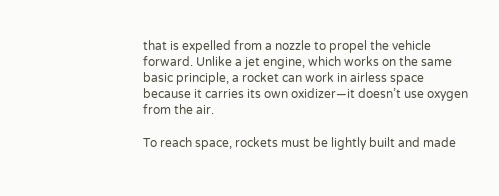that is expelled from a nozzle to propel the vehicle forward. Unlike a jet engine, which works on the same basic principle, a rocket can work in airless space because it carries its own oxidizer—it doesn’t use oxygen from the air.

To reach space, rockets must be lightly built and made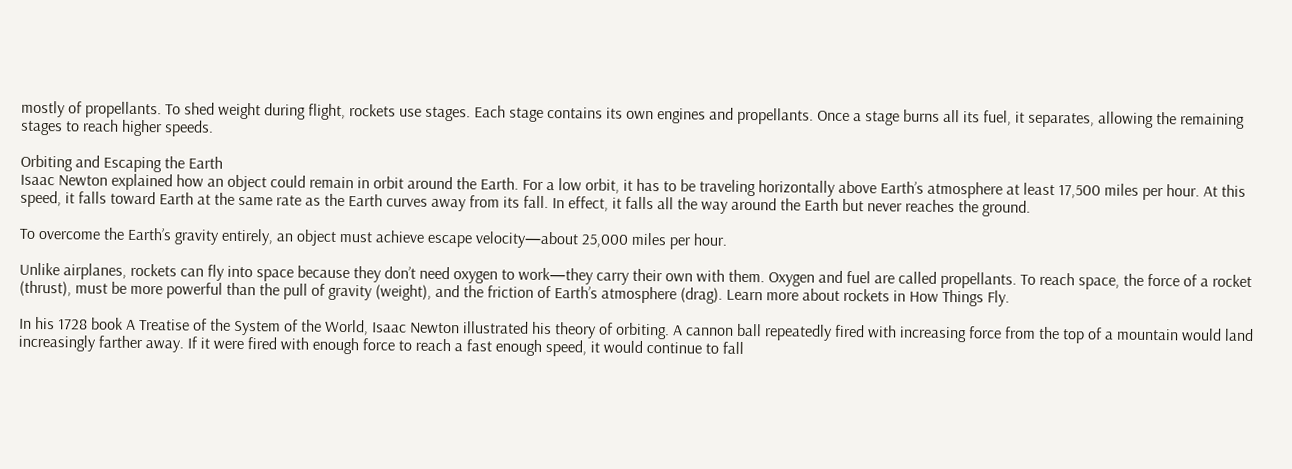mostly of propellants. To shed weight during flight, rockets use stages. Each stage contains its own engines and propellants. Once a stage burns all its fuel, it separates, allowing the remaining stages to reach higher speeds.

Orbiting and Escaping the Earth
Isaac Newton explained how an object could remain in orbit around the Earth. For a low orbit, it has to be traveling horizontally above Earth’s atmosphere at least 17,500 miles per hour. At this speed, it falls toward Earth at the same rate as the Earth curves away from its fall. In effect, it falls all the way around the Earth but never reaches the ground.

To overcome the Earth’s gravity entirely, an object must achieve escape velocity—about 25,000 miles per hour.

Unlike airplanes, rockets can fly into space because they don’t need oxygen to work—they carry their own with them. Oxygen and fuel are called propellants. To reach space, the force of a rocket (thrust), must be more powerful than the pull of gravity (weight), and the friction of Earth’s atmosphere (drag). Learn more about rockets in How Things Fly.

In his 1728 book A Treatise of the System of the World, Isaac Newton illustrated his theory of orbiting. A cannon ball repeatedly fired with increasing force from the top of a mountain would land increasingly farther away. If it were fired with enough force to reach a fast enough speed, it would continue to fall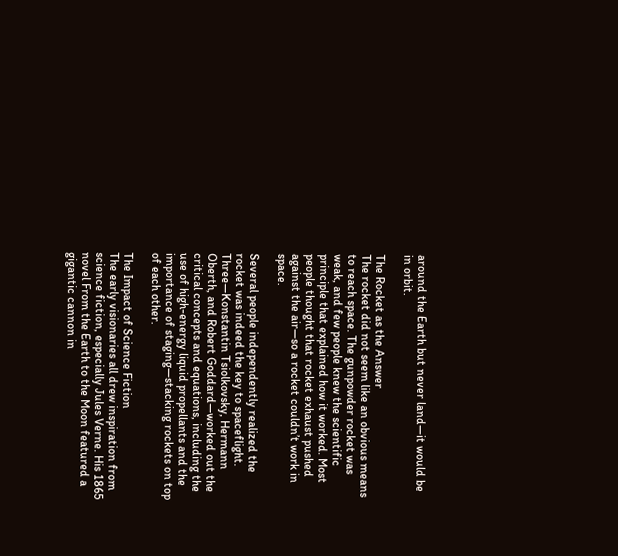around the Earth but never land—it would be in orbit.

The Rocket as the Answer
The rocket did not seem like an obvious means to reach space. The gunpowder rocket was weak, and few people knew the scientific principle that explained how it worked. Most people thought that rocket exhaust pushed against the air—so a rocket couldn’t work in space.

Several people independently realized the rocket was indeed the key to spaceflight. Three—Konstantin Tsiolkovsky, Hermann Oberth, and Robert Goddard—worked out the critical concepts and equations, including the use of high-energy liquid propellants and the importance of staging—stacking rockets on top of each other.

The Impact of Science Fiction
The early visionaries all drew inspiration from science fiction, especially Jules Verne. His 1865 novel From the Earth to the Moon featured a gigantic cannon in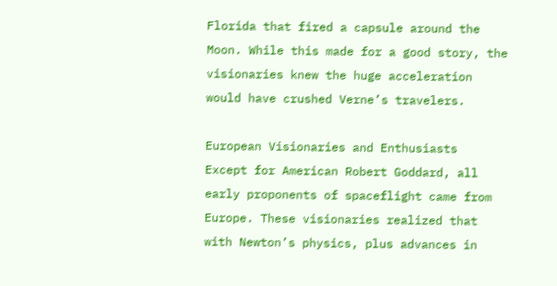Florida that fired a capsule around the Moon. While this made for a good story, the visionaries knew the huge acceleration would have crushed Verne’s travelers.

European Visionaries and Enthusiasts
Except for American Robert Goddard, all early proponents of spaceflight came from Europe. These visionaries realized that with Newton’s physics, plus advances in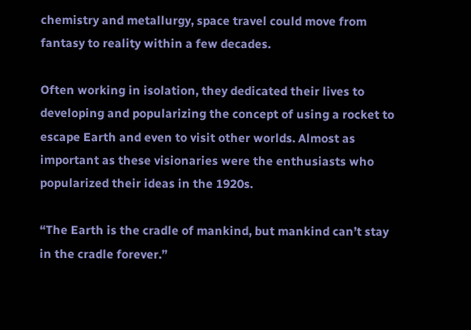chemistry and metallurgy, space travel could move from fantasy to reality within a few decades.

Often working in isolation, they dedicated their lives to developing and popularizing the concept of using a rocket to escape Earth and even to visit other worlds. Almost as important as these visionaries were the enthusiasts who popularized their ideas in the 1920s.

“The Earth is the cradle of mankind, but mankind can’t stay in the cradle forever.”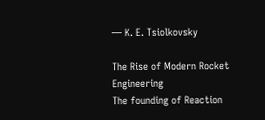— K. E. Tsiolkovsky

The Rise of Modern Rocket Engineering
The founding of Reaction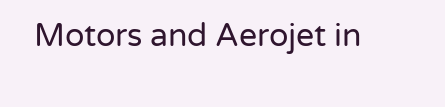Motors and Aerojet in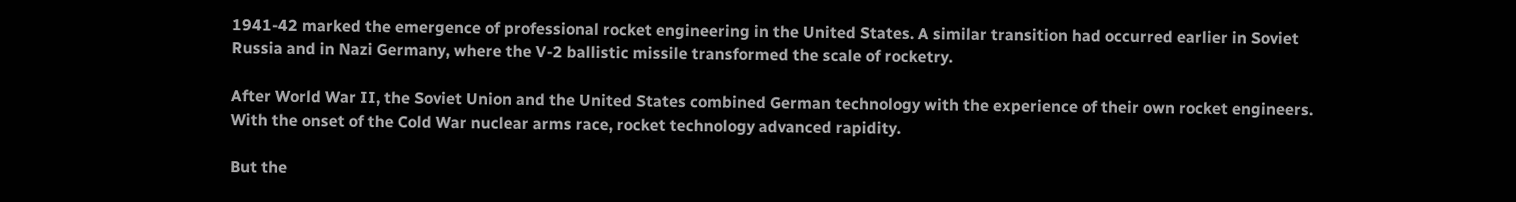1941-42 marked the emergence of professional rocket engineering in the United States. A similar transition had occurred earlier in Soviet Russia and in Nazi Germany, where the V-2 ballistic missile transformed the scale of rocketry.

After World War II, the Soviet Union and the United States combined German technology with the experience of their own rocket engineers. With the onset of the Cold War nuclear arms race, rocket technology advanced rapidity.

But the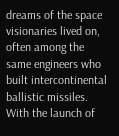dreams of the space visionaries lived on, often among the same engineers who built intercontinental ballistic missiles. With the launch of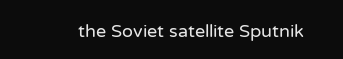the Soviet satellite Sputnik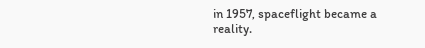in 1957, spaceflight became a reality.